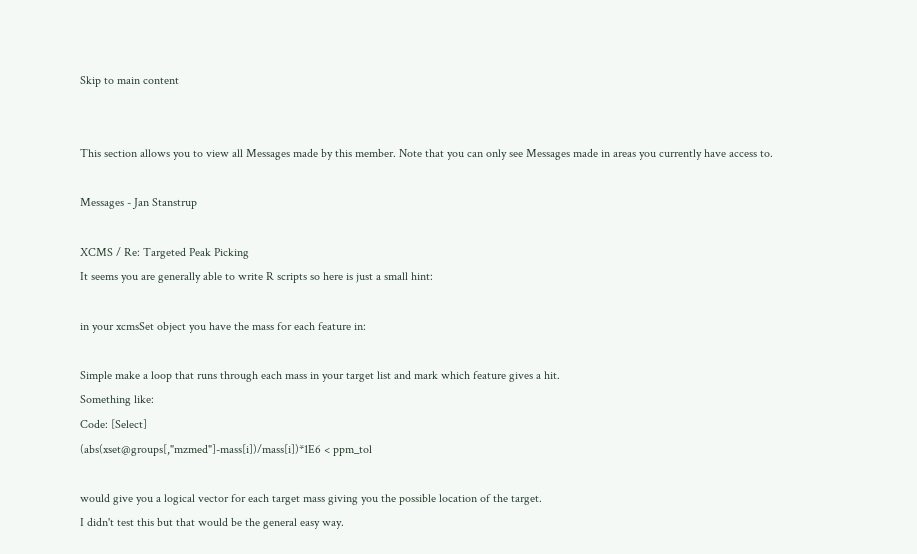Skip to main content


This section allows you to view all Messages made by this member. Note that you can only see Messages made in areas you currently have access to.

Messages - Jan Stanstrup

XCMS / Re: Targeted Peak Picking
It seems you are generally able to write R scripts so here is just a small hint:

in your xcmsSet object you have the mass for each feature in:

Simple make a loop that runs through each mass in your target list and mark which feature gives a hit.
Something like:
Code: [Select]
(abs(xset@groups[,"mzmed"]-mass[i])/mass[i])*1E6 < ppm_tol

would give you a logical vector for each target mass giving you the possible location of the target.
I didn't test this but that would be the general easy way.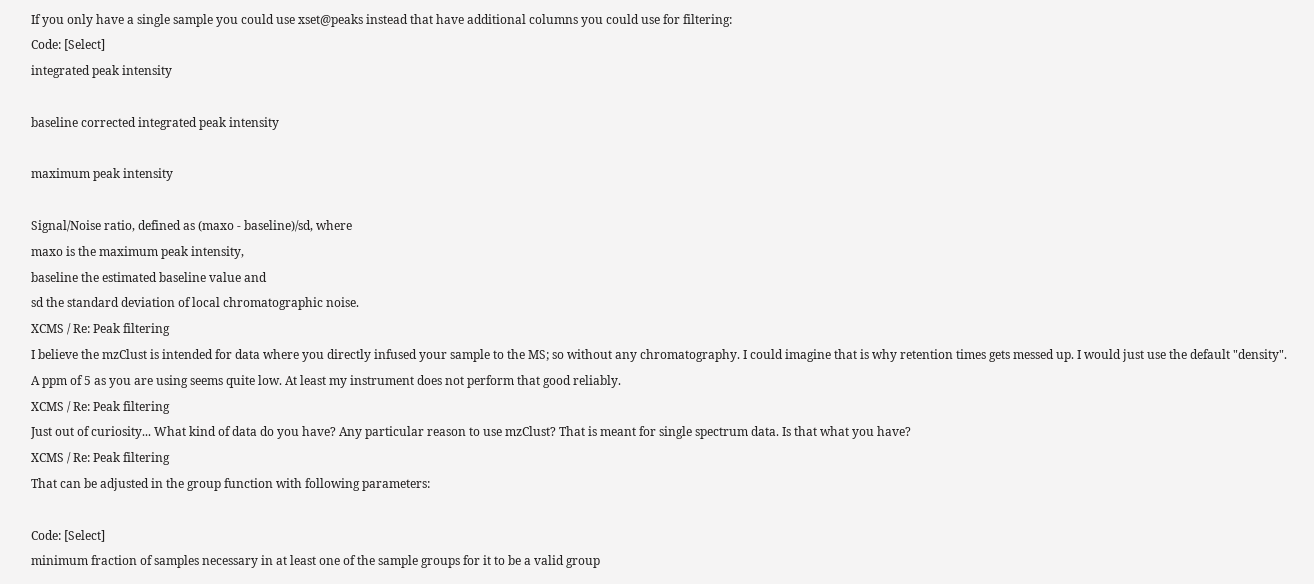If you only have a single sample you could use xset@peaks instead that have additional columns you could use for filtering:
Code: [Select]
integrated peak intensity

baseline corrected integrated peak intensity

maximum peak intensity

Signal/Noise ratio, defined as (maxo - baseline)/sd, where
maxo is the maximum peak intensity,
baseline the estimated baseline value and
sd the standard deviation of local chromatographic noise.
XCMS / Re: Peak filtering
I believe the mzClust is intended for data where you directly infused your sample to the MS; so without any chromatography. I could imagine that is why retention times gets messed up. I would just use the default "density".
A ppm of 5 as you are using seems quite low. At least my instrument does not perform that good reliably.
XCMS / Re: Peak filtering
Just out of curiosity... What kind of data do you have? Any particular reason to use mzClust? That is meant for single spectrum data. Is that what you have?
XCMS / Re: Peak filtering
That can be adjusted in the group function with following parameters:

Code: [Select]
minimum fraction of samples necessary in at least one of the sample groups for it to be a valid group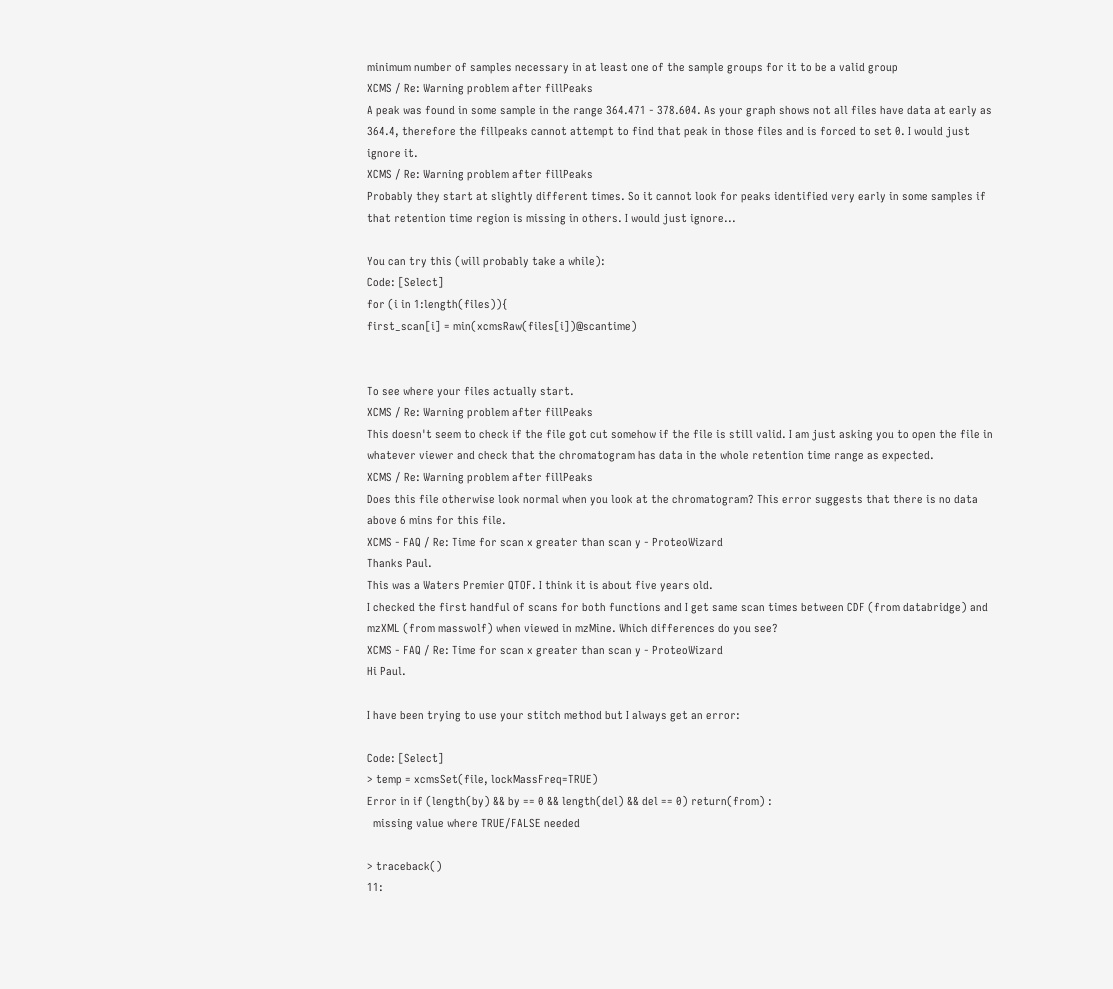minimum number of samples necessary in at least one of the sample groups for it to be a valid group
XCMS / Re: Warning problem after fillPeaks
A peak was found in some sample in the range 364.471 - 378.604. As your graph shows not all files have data at early as 364.4, therefore the fillpeaks cannot attempt to find that peak in those files and is forced to set 0. I would just ignore it.
XCMS / Re: Warning problem after fillPeaks
Probably they start at slightly different times. So it cannot look for peaks identified very early in some samples if that retention time region is missing in others. I would just ignore...

You can try this (will probably take a while):
Code: [Select]
for (i in 1:length(files)){
first_scan[i] = min(xcmsRaw(files[i])@scantime)


To see where your files actually start.
XCMS / Re: Warning problem after fillPeaks
This doesn't seem to check if the file got cut somehow if the file is still valid. I am just asking you to open the file in whatever viewer and check that the chromatogram has data in the whole retention time range as expected.
XCMS / Re: Warning problem after fillPeaks
Does this file otherwise look normal when you look at the chromatogram? This error suggests that there is no data above 6 mins for this file.
XCMS - FAQ / Re: Time for scan x greater than scan y - ProteoWizard
Thanks Paul.
This was a Waters Premier QTOF. I think it is about five years old.
I checked the first handful of scans for both functions and I get same scan times between CDF (from databridge) and mzXML (from masswolf) when viewed in mzMine. Which differences do you see?
XCMS - FAQ / Re: Time for scan x greater than scan y - ProteoWizard
Hi Paul.

I have been trying to use your stitch method but I always get an error:

Code: [Select]
> temp = xcmsSet(file, lockMassFreq=TRUE)
Error in if (length(by) && by == 0 && length(del) && del == 0) return(from) :
  missing value where TRUE/FALSE needed

> traceback()
11: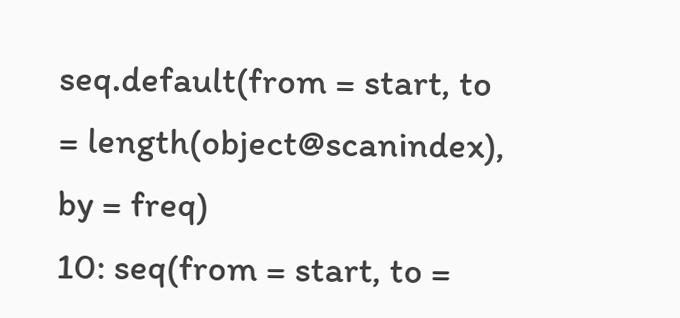seq.default(from = start, to = length(object@scanindex), by = freq)
10: seq(from = start, to =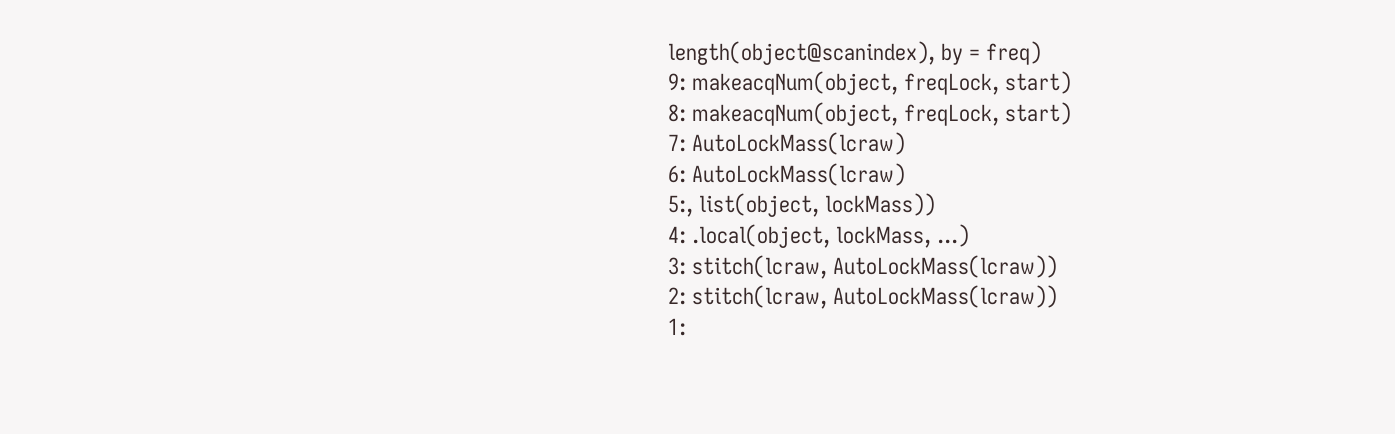length(object@scanindex), by = freq)
9: makeacqNum(object, freqLock, start)
8: makeacqNum(object, freqLock, start)
7: AutoLockMass(lcraw)
6: AutoLockMass(lcraw)
5:, list(object, lockMass))
4: .local(object, lockMass, ...)
3: stitch(lcraw, AutoLockMass(lcraw))
2: stitch(lcraw, AutoLockMass(lcraw))
1: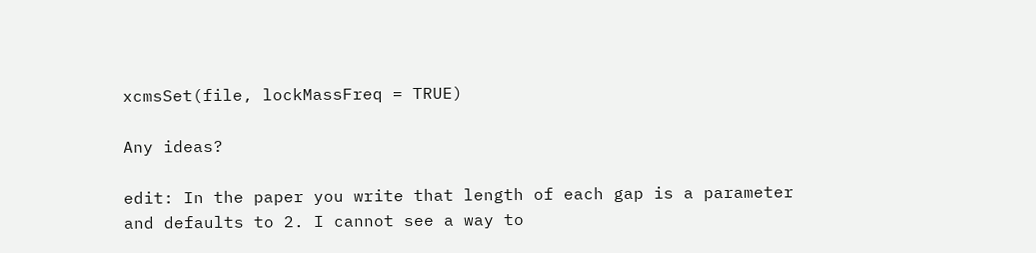xcmsSet(file, lockMassFreq = TRUE)

Any ideas?

edit: In the paper you write that length of each gap is a parameter and defaults to 2. I cannot see a way to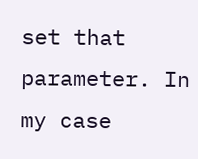set that parameter. In my case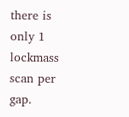there is only 1 lockmass scan per gap.